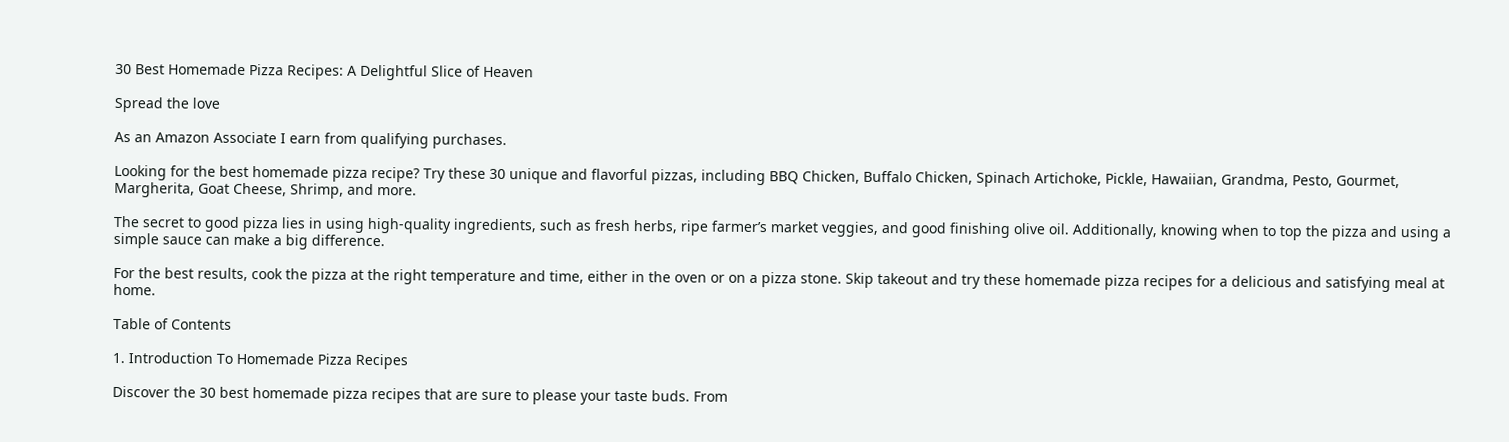30 Best Homemade Pizza Recipes: A Delightful Slice of Heaven

Spread the love

As an Amazon Associate I earn from qualifying purchases.

Looking for the best homemade pizza recipe? Try these 30 unique and flavorful pizzas, including BBQ Chicken, Buffalo Chicken, Spinach Artichoke, Pickle, Hawaiian, Grandma, Pesto, Gourmet, Margherita, Goat Cheese, Shrimp, and more.

The secret to good pizza lies in using high-quality ingredients, such as fresh herbs, ripe farmer’s market veggies, and good finishing olive oil. Additionally, knowing when to top the pizza and using a simple sauce can make a big difference.

For the best results, cook the pizza at the right temperature and time, either in the oven or on a pizza stone. Skip takeout and try these homemade pizza recipes for a delicious and satisfying meal at home.

Table of Contents

1. Introduction To Homemade Pizza Recipes

Discover the 30 best homemade pizza recipes that are sure to please your taste buds. From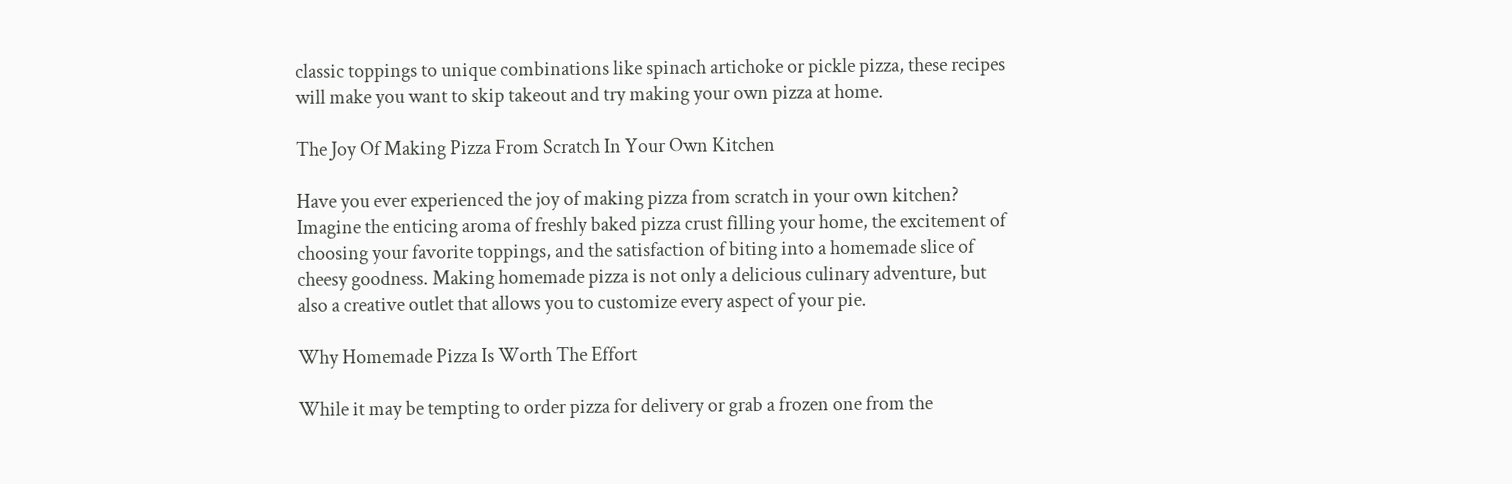classic toppings to unique combinations like spinach artichoke or pickle pizza, these recipes will make you want to skip takeout and try making your own pizza at home.

The Joy Of Making Pizza From Scratch In Your Own Kitchen

Have you ever experienced the joy of making pizza from scratch in your own kitchen? Imagine the enticing aroma of freshly baked pizza crust filling your home, the excitement of choosing your favorite toppings, and the satisfaction of biting into a homemade slice of cheesy goodness. Making homemade pizza is not only a delicious culinary adventure, but also a creative outlet that allows you to customize every aspect of your pie.

Why Homemade Pizza Is Worth The Effort

While it may be tempting to order pizza for delivery or grab a frozen one from the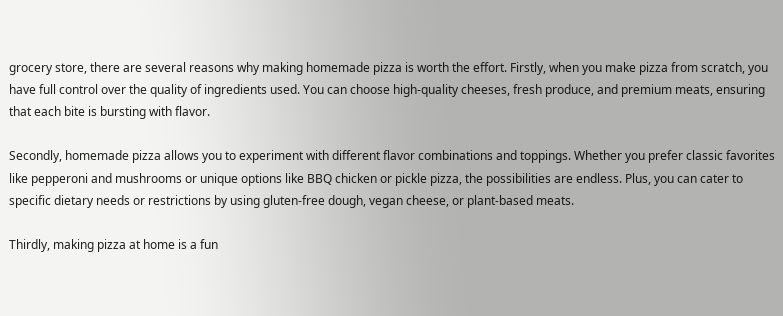grocery store, there are several reasons why making homemade pizza is worth the effort. Firstly, when you make pizza from scratch, you have full control over the quality of ingredients used. You can choose high-quality cheeses, fresh produce, and premium meats, ensuring that each bite is bursting with flavor.

Secondly, homemade pizza allows you to experiment with different flavor combinations and toppings. Whether you prefer classic favorites like pepperoni and mushrooms or unique options like BBQ chicken or pickle pizza, the possibilities are endless. Plus, you can cater to specific dietary needs or restrictions by using gluten-free dough, vegan cheese, or plant-based meats.

Thirdly, making pizza at home is a fun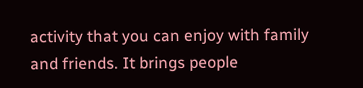activity that you can enjoy with family and friends. It brings people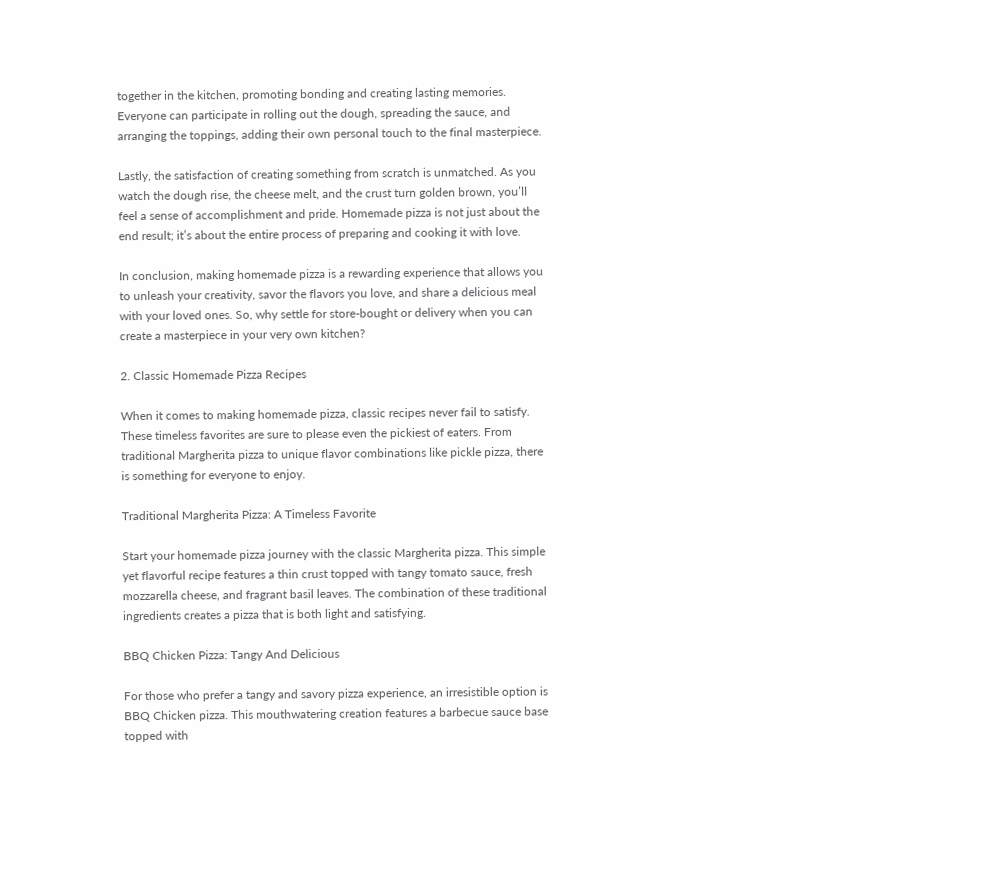together in the kitchen, promoting bonding and creating lasting memories. Everyone can participate in rolling out the dough, spreading the sauce, and arranging the toppings, adding their own personal touch to the final masterpiece.

Lastly, the satisfaction of creating something from scratch is unmatched. As you watch the dough rise, the cheese melt, and the crust turn golden brown, you’ll feel a sense of accomplishment and pride. Homemade pizza is not just about the end result; it’s about the entire process of preparing and cooking it with love.

In conclusion, making homemade pizza is a rewarding experience that allows you to unleash your creativity, savor the flavors you love, and share a delicious meal with your loved ones. So, why settle for store-bought or delivery when you can create a masterpiece in your very own kitchen?

2. Classic Homemade Pizza Recipes

When it comes to making homemade pizza, classic recipes never fail to satisfy. These timeless favorites are sure to please even the pickiest of eaters. From traditional Margherita pizza to unique flavor combinations like pickle pizza, there is something for everyone to enjoy.

Traditional Margherita Pizza: A Timeless Favorite

Start your homemade pizza journey with the classic Margherita pizza. This simple yet flavorful recipe features a thin crust topped with tangy tomato sauce, fresh mozzarella cheese, and fragrant basil leaves. The combination of these traditional ingredients creates a pizza that is both light and satisfying.

BBQ Chicken Pizza: Tangy And Delicious

For those who prefer a tangy and savory pizza experience, an irresistible option is BBQ Chicken pizza. This mouthwatering creation features a barbecue sauce base topped with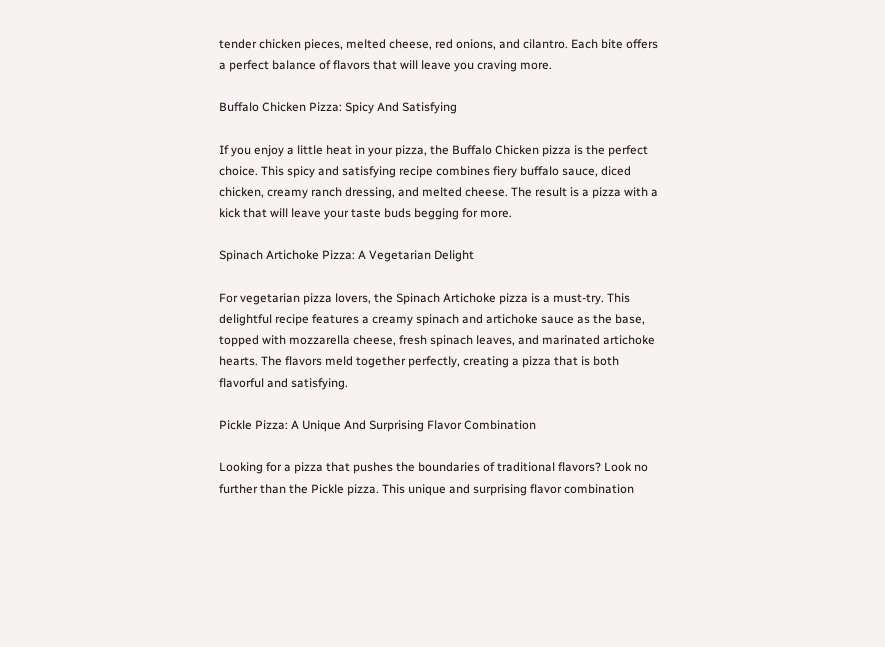tender chicken pieces, melted cheese, red onions, and cilantro. Each bite offers a perfect balance of flavors that will leave you craving more.

Buffalo Chicken Pizza: Spicy And Satisfying

If you enjoy a little heat in your pizza, the Buffalo Chicken pizza is the perfect choice. This spicy and satisfying recipe combines fiery buffalo sauce, diced chicken, creamy ranch dressing, and melted cheese. The result is a pizza with a kick that will leave your taste buds begging for more.

Spinach Artichoke Pizza: A Vegetarian Delight

For vegetarian pizza lovers, the Spinach Artichoke pizza is a must-try. This delightful recipe features a creamy spinach and artichoke sauce as the base, topped with mozzarella cheese, fresh spinach leaves, and marinated artichoke hearts. The flavors meld together perfectly, creating a pizza that is both flavorful and satisfying.

Pickle Pizza: A Unique And Surprising Flavor Combination

Looking for a pizza that pushes the boundaries of traditional flavors? Look no further than the Pickle pizza. This unique and surprising flavor combination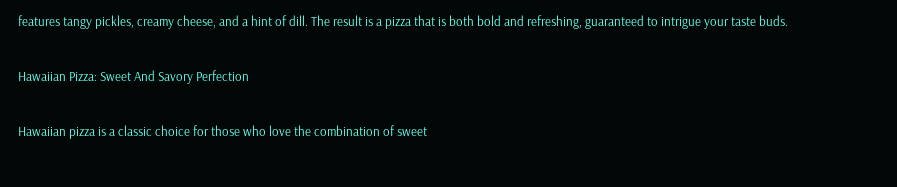features tangy pickles, creamy cheese, and a hint of dill. The result is a pizza that is both bold and refreshing, guaranteed to intrigue your taste buds.

Hawaiian Pizza: Sweet And Savory Perfection

Hawaiian pizza is a classic choice for those who love the combination of sweet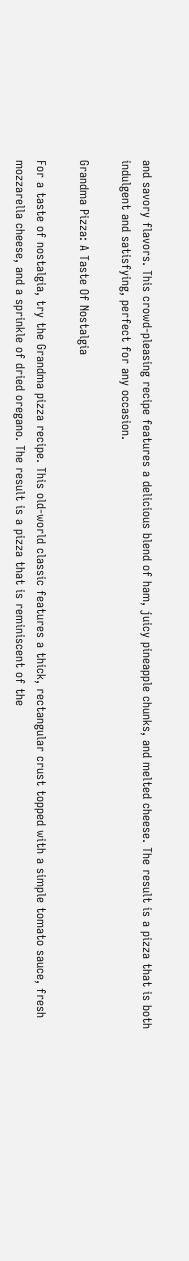and savory flavors. This crowd-pleasing recipe features a delicious blend of ham, juicy pineapple chunks, and melted cheese. The result is a pizza that is both indulgent and satisfying, perfect for any occasion.

Grandma Pizza: A Taste Of Nostalgia

For a taste of nostalgia, try the Grandma pizza recipe. This old-world classic features a thick, rectangular crust topped with a simple tomato sauce, fresh mozzarella cheese, and a sprinkle of dried oregano. The result is a pizza that is reminiscent of the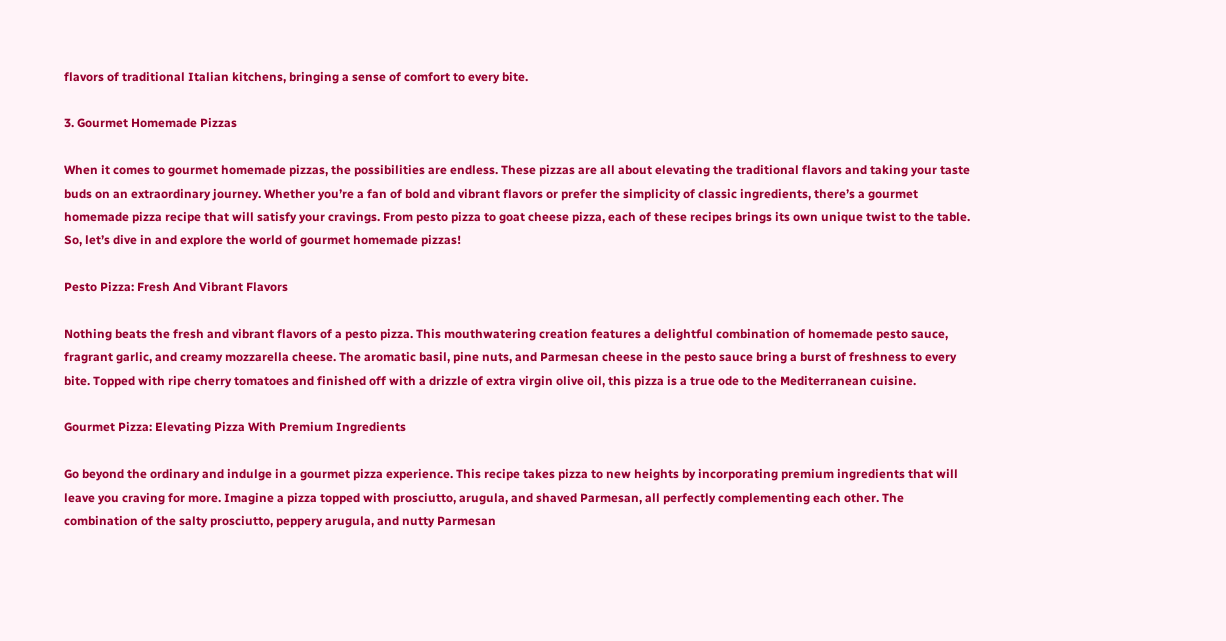flavors of traditional Italian kitchens, bringing a sense of comfort to every bite.

3. Gourmet Homemade Pizzas

When it comes to gourmet homemade pizzas, the possibilities are endless. These pizzas are all about elevating the traditional flavors and taking your taste buds on an extraordinary journey. Whether you’re a fan of bold and vibrant flavors or prefer the simplicity of classic ingredients, there’s a gourmet homemade pizza recipe that will satisfy your cravings. From pesto pizza to goat cheese pizza, each of these recipes brings its own unique twist to the table. So, let’s dive in and explore the world of gourmet homemade pizzas!

Pesto Pizza: Fresh And Vibrant Flavors

Nothing beats the fresh and vibrant flavors of a pesto pizza. This mouthwatering creation features a delightful combination of homemade pesto sauce, fragrant garlic, and creamy mozzarella cheese. The aromatic basil, pine nuts, and Parmesan cheese in the pesto sauce bring a burst of freshness to every bite. Topped with ripe cherry tomatoes and finished off with a drizzle of extra virgin olive oil, this pizza is a true ode to the Mediterranean cuisine.

Gourmet Pizza: Elevating Pizza With Premium Ingredients

Go beyond the ordinary and indulge in a gourmet pizza experience. This recipe takes pizza to new heights by incorporating premium ingredients that will leave you craving for more. Imagine a pizza topped with prosciutto, arugula, and shaved Parmesan, all perfectly complementing each other. The combination of the salty prosciutto, peppery arugula, and nutty Parmesan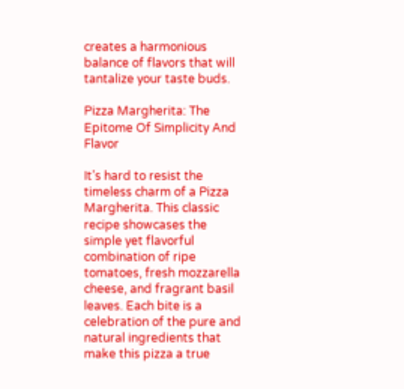creates a harmonious balance of flavors that will tantalize your taste buds.

Pizza Margherita: The Epitome Of Simplicity And Flavor

It’s hard to resist the timeless charm of a Pizza Margherita. This classic recipe showcases the simple yet flavorful combination of ripe tomatoes, fresh mozzarella cheese, and fragrant basil leaves. Each bite is a celebration of the pure and natural ingredients that make this pizza a true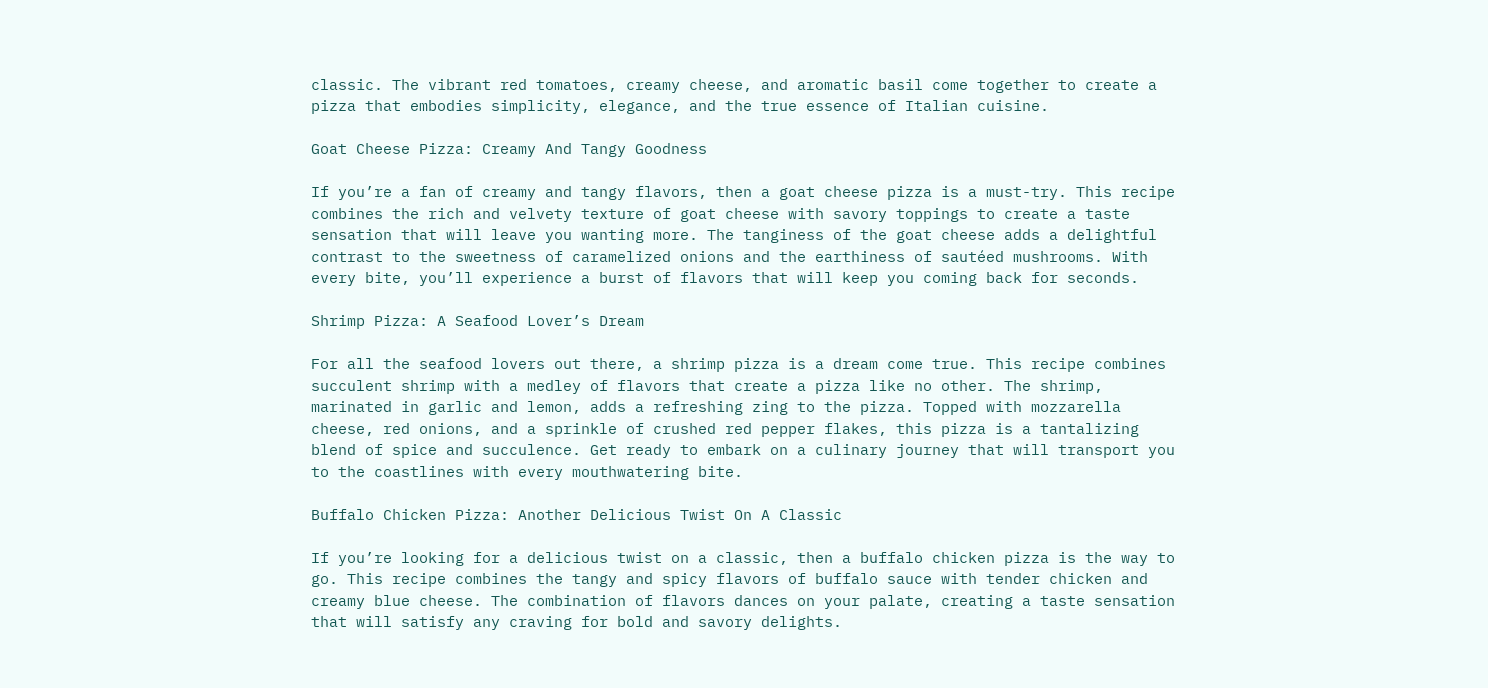classic. The vibrant red tomatoes, creamy cheese, and aromatic basil come together to create a pizza that embodies simplicity, elegance, and the true essence of Italian cuisine.

Goat Cheese Pizza: Creamy And Tangy Goodness

If you’re a fan of creamy and tangy flavors, then a goat cheese pizza is a must-try. This recipe combines the rich and velvety texture of goat cheese with savory toppings to create a taste sensation that will leave you wanting more. The tanginess of the goat cheese adds a delightful contrast to the sweetness of caramelized onions and the earthiness of sautéed mushrooms. With every bite, you’ll experience a burst of flavors that will keep you coming back for seconds.

Shrimp Pizza: A Seafood Lover’s Dream

For all the seafood lovers out there, a shrimp pizza is a dream come true. This recipe combines succulent shrimp with a medley of flavors that create a pizza like no other. The shrimp, marinated in garlic and lemon, adds a refreshing zing to the pizza. Topped with mozzarella cheese, red onions, and a sprinkle of crushed red pepper flakes, this pizza is a tantalizing blend of spice and succulence. Get ready to embark on a culinary journey that will transport you to the coastlines with every mouthwatering bite.

Buffalo Chicken Pizza: Another Delicious Twist On A Classic

If you’re looking for a delicious twist on a classic, then a buffalo chicken pizza is the way to go. This recipe combines the tangy and spicy flavors of buffalo sauce with tender chicken and creamy blue cheese. The combination of flavors dances on your palate, creating a taste sensation that will satisfy any craving for bold and savory delights.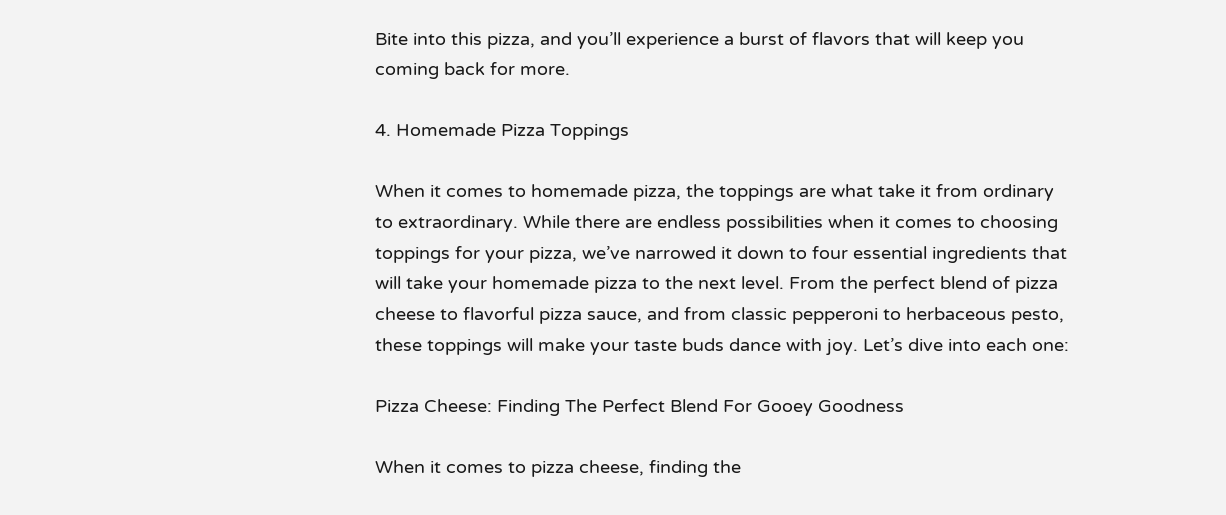Bite into this pizza, and you’ll experience a burst of flavors that will keep you coming back for more.

4. Homemade Pizza Toppings

When it comes to homemade pizza, the toppings are what take it from ordinary to extraordinary. While there are endless possibilities when it comes to choosing toppings for your pizza, we’ve narrowed it down to four essential ingredients that will take your homemade pizza to the next level. From the perfect blend of pizza cheese to flavorful pizza sauce, and from classic pepperoni to herbaceous pesto, these toppings will make your taste buds dance with joy. Let’s dive into each one:

Pizza Cheese: Finding The Perfect Blend For Gooey Goodness

When it comes to pizza cheese, finding the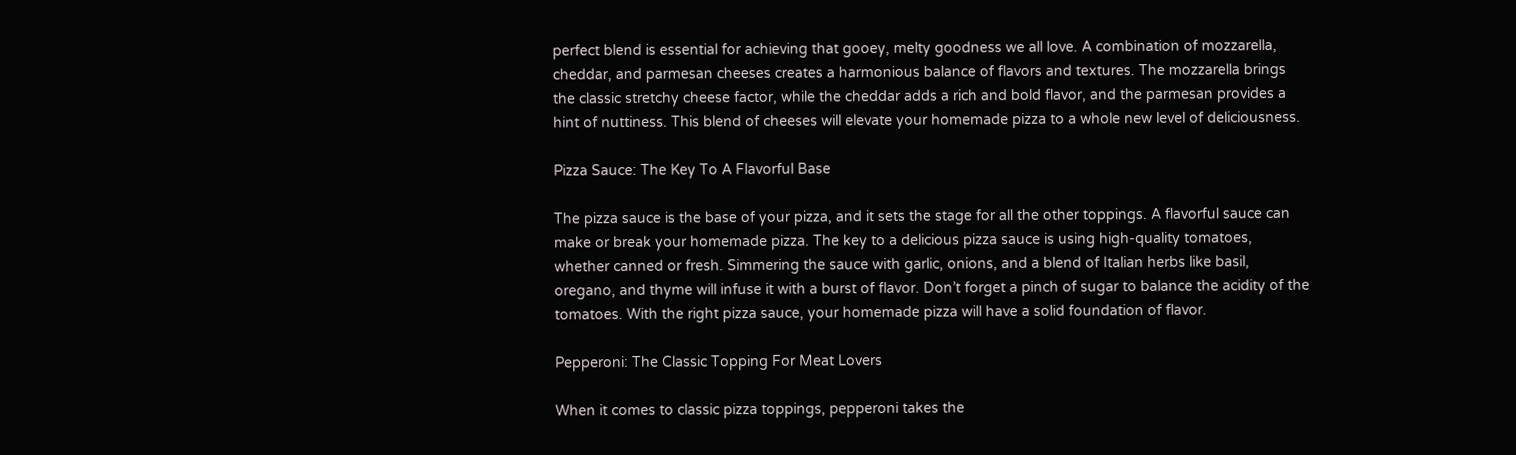perfect blend is essential for achieving that gooey, melty goodness we all love. A combination of mozzarella, cheddar, and parmesan cheeses creates a harmonious balance of flavors and textures. The mozzarella brings the classic stretchy cheese factor, while the cheddar adds a rich and bold flavor, and the parmesan provides a hint of nuttiness. This blend of cheeses will elevate your homemade pizza to a whole new level of deliciousness.

Pizza Sauce: The Key To A Flavorful Base

The pizza sauce is the base of your pizza, and it sets the stage for all the other toppings. A flavorful sauce can make or break your homemade pizza. The key to a delicious pizza sauce is using high-quality tomatoes, whether canned or fresh. Simmering the sauce with garlic, onions, and a blend of Italian herbs like basil, oregano, and thyme will infuse it with a burst of flavor. Don’t forget a pinch of sugar to balance the acidity of the tomatoes. With the right pizza sauce, your homemade pizza will have a solid foundation of flavor.

Pepperoni: The Classic Topping For Meat Lovers

When it comes to classic pizza toppings, pepperoni takes the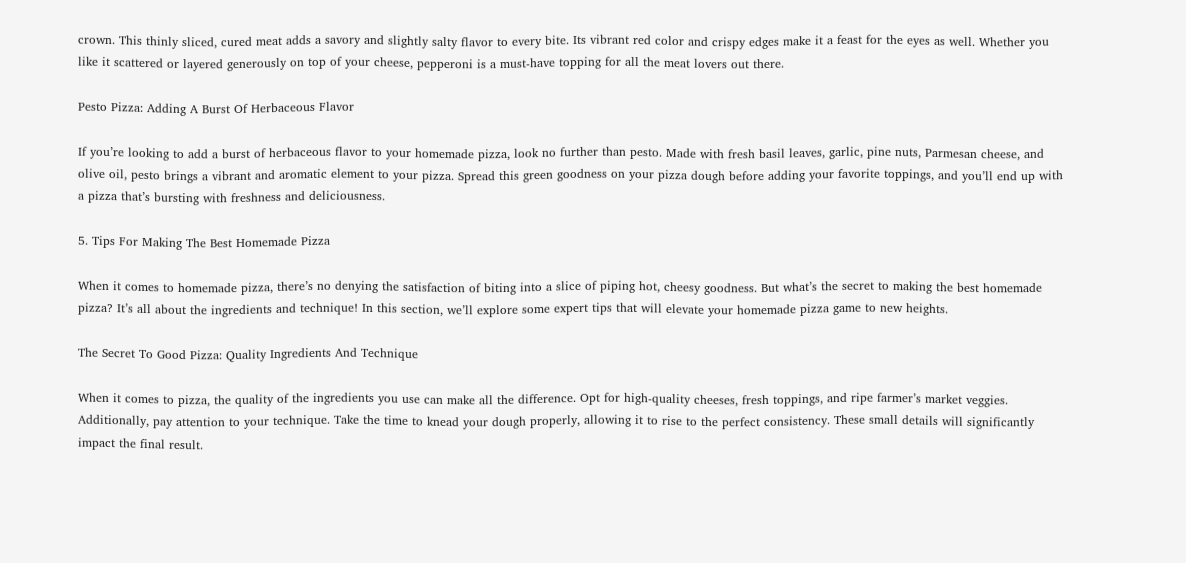crown. This thinly sliced, cured meat adds a savory and slightly salty flavor to every bite. Its vibrant red color and crispy edges make it a feast for the eyes as well. Whether you like it scattered or layered generously on top of your cheese, pepperoni is a must-have topping for all the meat lovers out there.

Pesto Pizza: Adding A Burst Of Herbaceous Flavor

If you’re looking to add a burst of herbaceous flavor to your homemade pizza, look no further than pesto. Made with fresh basil leaves, garlic, pine nuts, Parmesan cheese, and olive oil, pesto brings a vibrant and aromatic element to your pizza. Spread this green goodness on your pizza dough before adding your favorite toppings, and you’ll end up with a pizza that’s bursting with freshness and deliciousness.

5. Tips For Making The Best Homemade Pizza

When it comes to homemade pizza, there’s no denying the satisfaction of biting into a slice of piping hot, cheesy goodness. But what’s the secret to making the best homemade pizza? It’s all about the ingredients and technique! In this section, we’ll explore some expert tips that will elevate your homemade pizza game to new heights.

The Secret To Good Pizza: Quality Ingredients And Technique

When it comes to pizza, the quality of the ingredients you use can make all the difference. Opt for high-quality cheeses, fresh toppings, and ripe farmer’s market veggies. Additionally, pay attention to your technique. Take the time to knead your dough properly, allowing it to rise to the perfect consistency. These small details will significantly impact the final result.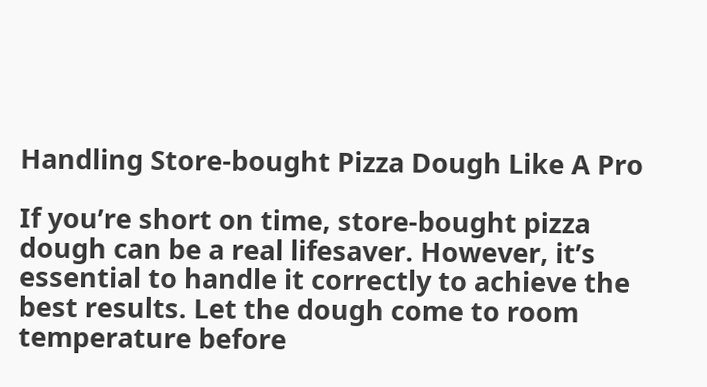Handling Store-bought Pizza Dough Like A Pro

If you’re short on time, store-bought pizza dough can be a real lifesaver. However, it’s essential to handle it correctly to achieve the best results. Let the dough come to room temperature before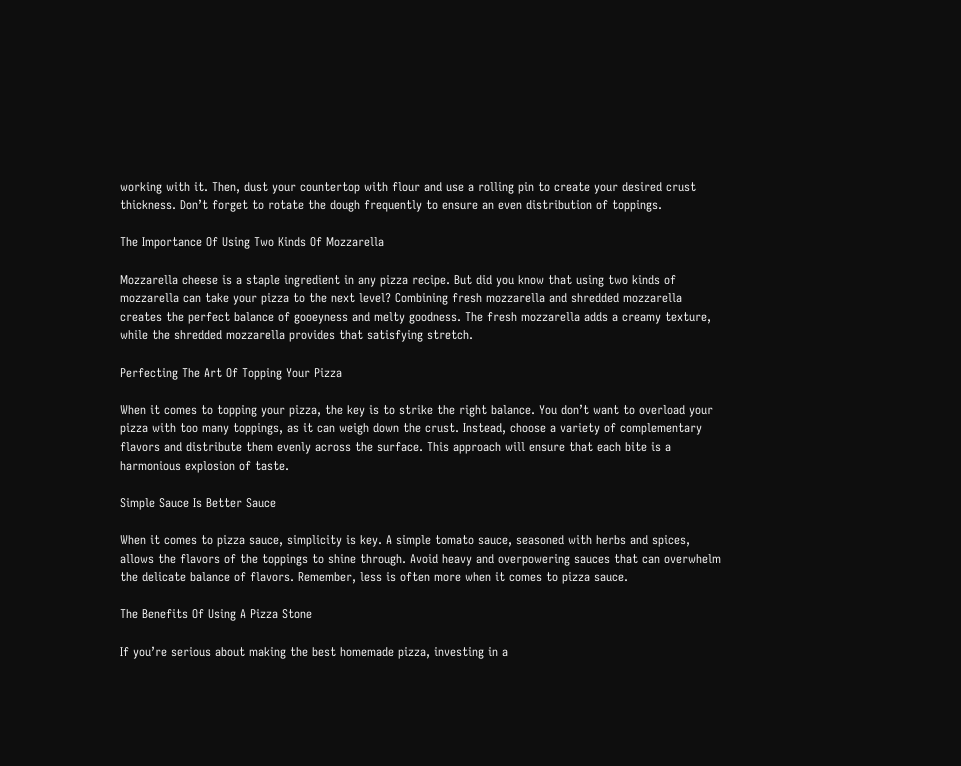working with it. Then, dust your countertop with flour and use a rolling pin to create your desired crust thickness. Don’t forget to rotate the dough frequently to ensure an even distribution of toppings.

The Importance Of Using Two Kinds Of Mozzarella

Mozzarella cheese is a staple ingredient in any pizza recipe. But did you know that using two kinds of mozzarella can take your pizza to the next level? Combining fresh mozzarella and shredded mozzarella creates the perfect balance of gooeyness and melty goodness. The fresh mozzarella adds a creamy texture, while the shredded mozzarella provides that satisfying stretch.

Perfecting The Art Of Topping Your Pizza

When it comes to topping your pizza, the key is to strike the right balance. You don’t want to overload your pizza with too many toppings, as it can weigh down the crust. Instead, choose a variety of complementary flavors and distribute them evenly across the surface. This approach will ensure that each bite is a harmonious explosion of taste.

Simple Sauce Is Better Sauce

When it comes to pizza sauce, simplicity is key. A simple tomato sauce, seasoned with herbs and spices, allows the flavors of the toppings to shine through. Avoid heavy and overpowering sauces that can overwhelm the delicate balance of flavors. Remember, less is often more when it comes to pizza sauce.

The Benefits Of Using A Pizza Stone

If you’re serious about making the best homemade pizza, investing in a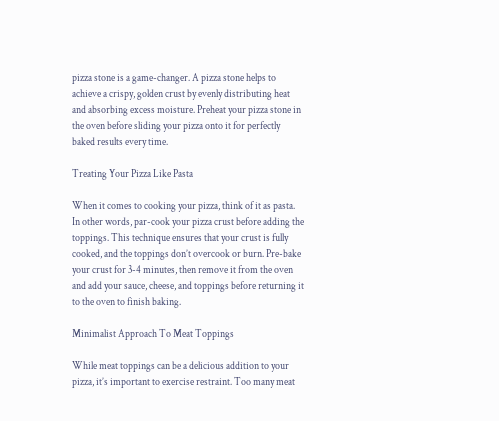pizza stone is a game-changer. A pizza stone helps to achieve a crispy, golden crust by evenly distributing heat and absorbing excess moisture. Preheat your pizza stone in the oven before sliding your pizza onto it for perfectly baked results every time.

Treating Your Pizza Like Pasta

When it comes to cooking your pizza, think of it as pasta. In other words, par-cook your pizza crust before adding the toppings. This technique ensures that your crust is fully cooked, and the toppings don’t overcook or burn. Pre-bake your crust for 3-4 minutes, then remove it from the oven and add your sauce, cheese, and toppings before returning it to the oven to finish baking.

Minimalist Approach To Meat Toppings

While meat toppings can be a delicious addition to your pizza, it’s important to exercise restraint. Too many meat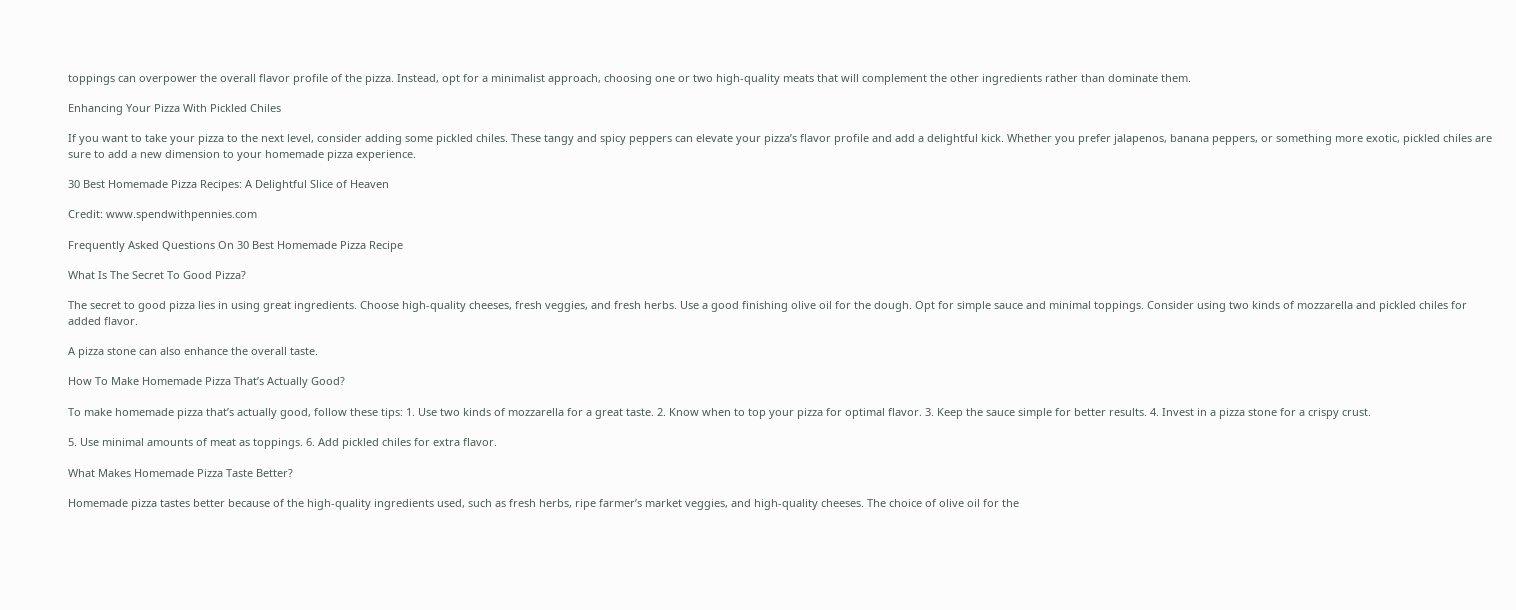toppings can overpower the overall flavor profile of the pizza. Instead, opt for a minimalist approach, choosing one or two high-quality meats that will complement the other ingredients rather than dominate them.

Enhancing Your Pizza With Pickled Chiles

If you want to take your pizza to the next level, consider adding some pickled chiles. These tangy and spicy peppers can elevate your pizza’s flavor profile and add a delightful kick. Whether you prefer jalapenos, banana peppers, or something more exotic, pickled chiles are sure to add a new dimension to your homemade pizza experience.

30 Best Homemade Pizza Recipes: A Delightful Slice of Heaven

Credit: www.spendwithpennies.com

Frequently Asked Questions On 30 Best Homemade Pizza Recipe

What Is The Secret To Good Pizza?

The secret to good pizza lies in using great ingredients. Choose high-quality cheeses, fresh veggies, and fresh herbs. Use a good finishing olive oil for the dough. Opt for simple sauce and minimal toppings. Consider using two kinds of mozzarella and pickled chiles for added flavor.

A pizza stone can also enhance the overall taste.

How To Make Homemade Pizza That’s Actually Good?

To make homemade pizza that’s actually good, follow these tips: 1. Use two kinds of mozzarella for a great taste. 2. Know when to top your pizza for optimal flavor. 3. Keep the sauce simple for better results. 4. Invest in a pizza stone for a crispy crust.

5. Use minimal amounts of meat as toppings. 6. Add pickled chiles for extra flavor.

What Makes Homemade Pizza Taste Better?

Homemade pizza tastes better because of the high-quality ingredients used, such as fresh herbs, ripe farmer’s market veggies, and high-quality cheeses. The choice of olive oil for the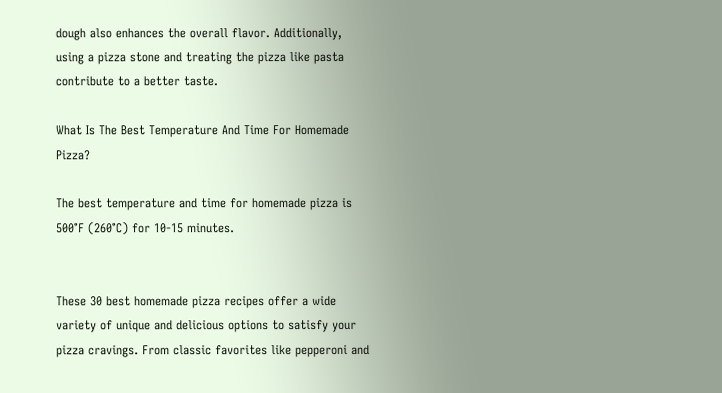dough also enhances the overall flavor. Additionally, using a pizza stone and treating the pizza like pasta contribute to a better taste.

What Is The Best Temperature And Time For Homemade Pizza?

The best temperature and time for homemade pizza is 500°F (260°C) for 10-15 minutes.


These 30 best homemade pizza recipes offer a wide variety of unique and delicious options to satisfy your pizza cravings. From classic favorites like pepperoni and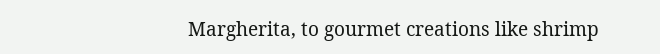Margherita, to gourmet creations like shrimp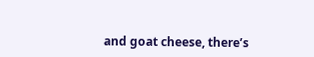and goat cheese, there’s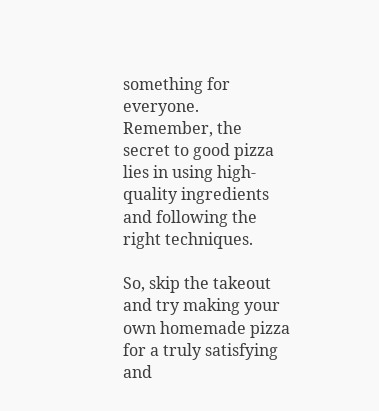something for everyone. Remember, the secret to good pizza lies in using high-quality ingredients and following the right techniques.

So, skip the takeout and try making your own homemade pizza for a truly satisfying and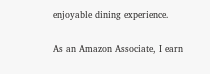enjoyable dining experience.

As an Amazon Associate, I earn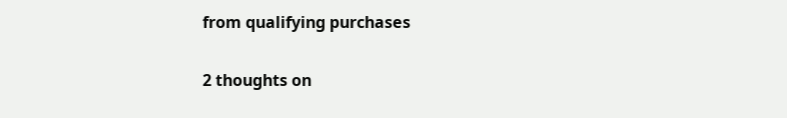from qualifying purchases

2 thoughts on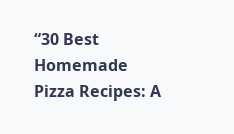“30 Best Homemade Pizza Recipes: A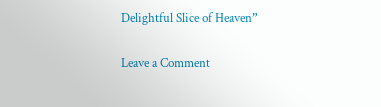Delightful Slice of Heaven”

Leave a Comment